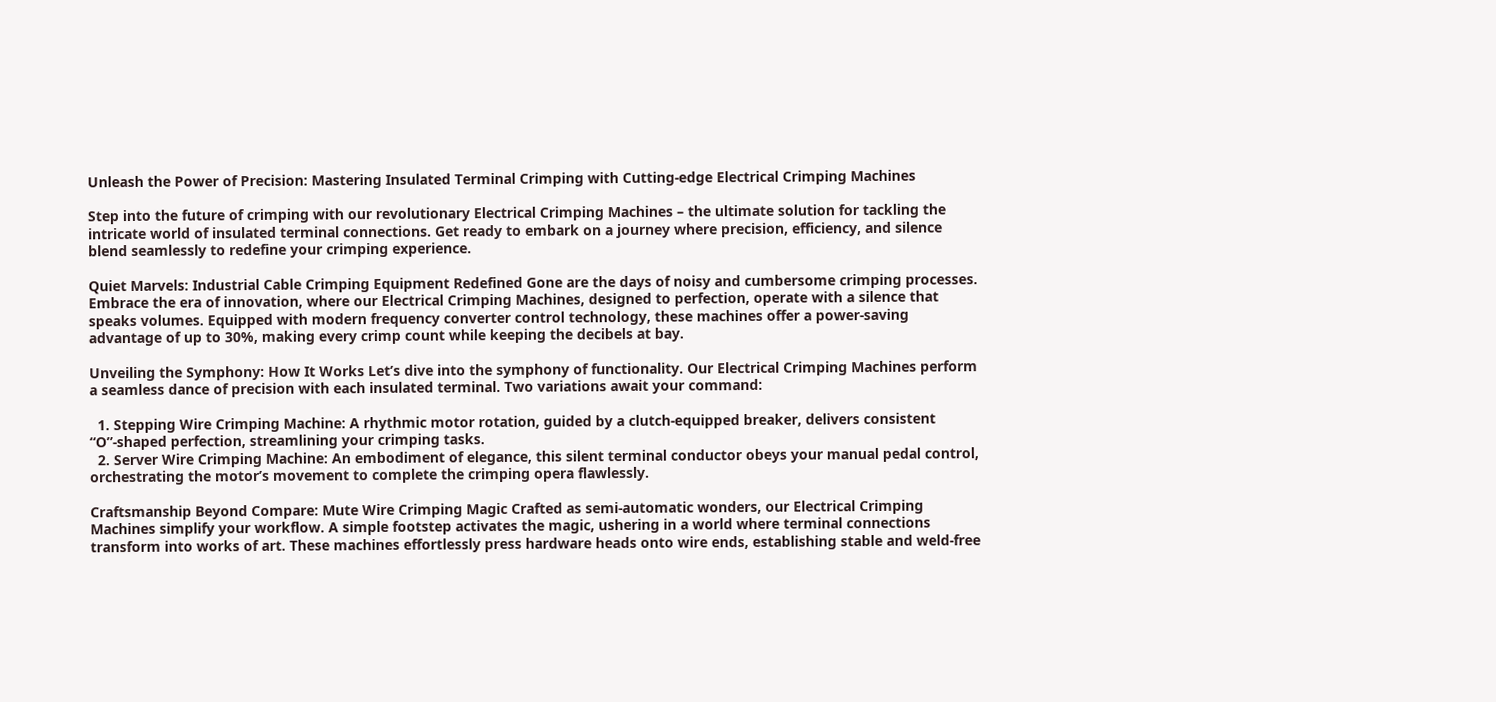Unleash the Power of Precision: Mastering Insulated Terminal Crimping with Cutting-edge Electrical Crimping Machines

Step into the future of crimping with our revolutionary Electrical Crimping Machines – the ultimate solution for tackling the intricate world of insulated terminal connections. Get ready to embark on a journey where precision, efficiency, and silence blend seamlessly to redefine your crimping experience.

Quiet Marvels: Industrial Cable Crimping Equipment Redefined Gone are the days of noisy and cumbersome crimping processes. Embrace the era of innovation, where our Electrical Crimping Machines, designed to perfection, operate with a silence that speaks volumes. Equipped with modern frequency converter control technology, these machines offer a power-saving advantage of up to 30%, making every crimp count while keeping the decibels at bay.

Unveiling the Symphony: How It Works Let’s dive into the symphony of functionality. Our Electrical Crimping Machines perform a seamless dance of precision with each insulated terminal. Two variations await your command:

  1. Stepping Wire Crimping Machine: A rhythmic motor rotation, guided by a clutch-equipped breaker, delivers consistent “O”-shaped perfection, streamlining your crimping tasks.
  2. Server Wire Crimping Machine: An embodiment of elegance, this silent terminal conductor obeys your manual pedal control, orchestrating the motor’s movement to complete the crimping opera flawlessly.

Craftsmanship Beyond Compare: Mute Wire Crimping Magic Crafted as semi-automatic wonders, our Electrical Crimping Machines simplify your workflow. A simple footstep activates the magic, ushering in a world where terminal connections transform into works of art. These machines effortlessly press hardware heads onto wire ends, establishing stable and weld-free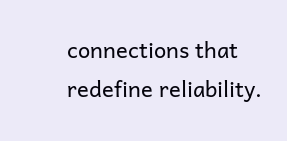connections that redefine reliability.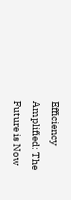Efficiency Amplified: The Future is Now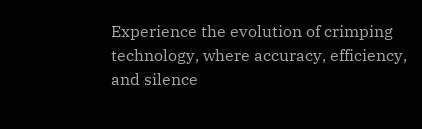Experience the evolution of crimping technology, where accuracy, efficiency, and silence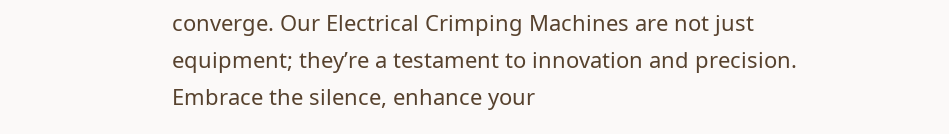converge. Our Electrical Crimping Machines are not just equipment; they’re a testament to innovation and precision. Embrace the silence, enhance your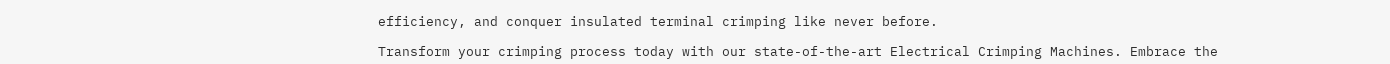efficiency, and conquer insulated terminal crimping like never before.

Transform your crimping process today with our state-of-the-art Electrical Crimping Machines. Embrace the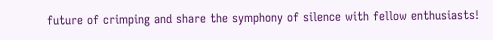future of crimping and share the symphony of silence with fellow enthusiasts!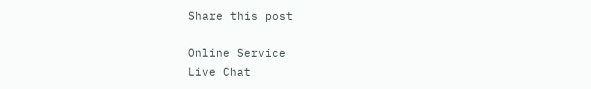Share this post

Online Service
Live Chat